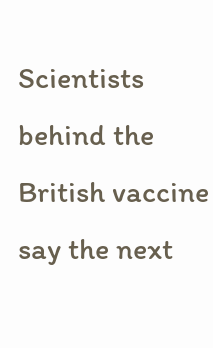Scientists behind the British vaccine say the next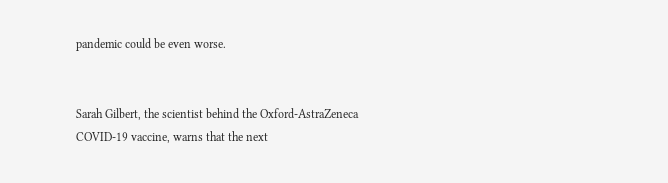pandemic could be even worse.


Sarah Gilbert, the scientist behind the Oxford-AstraZeneca COVID-19 vaccine, warns that the next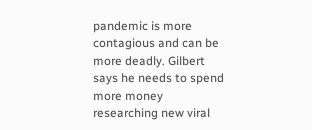pandemic is more contagious and can be more deadly. Gilbert says he needs to spend more money researching new viral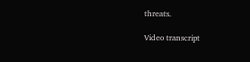threats.

Video transcript